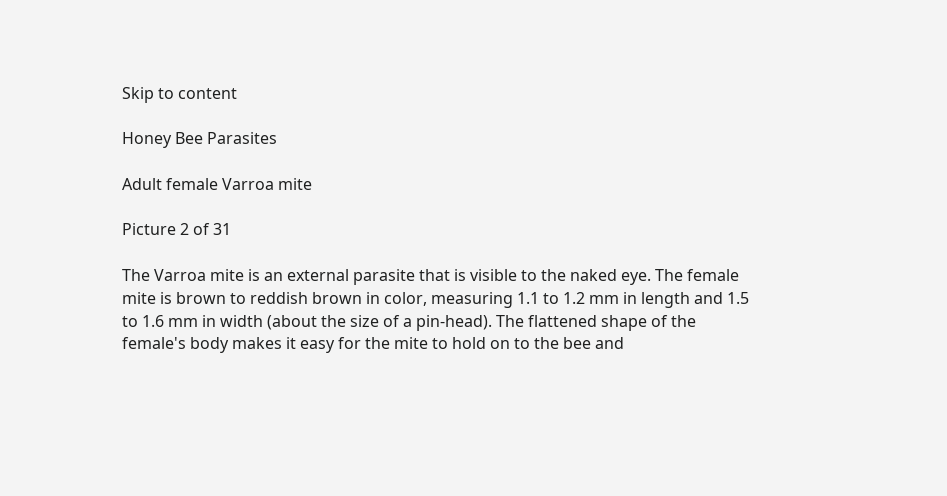Skip to content

Honey Bee Parasites

Adult female Varroa mite

Picture 2 of 31

The Varroa mite is an external parasite that is visible to the naked eye. The female mite is brown to reddish brown in color, measuring 1.1 to 1.2 mm in length and 1.5 to 1.6 mm in width (about the size of a pin-head). The flattened shape of the female's body makes it easy for the mite to hold on to the bee and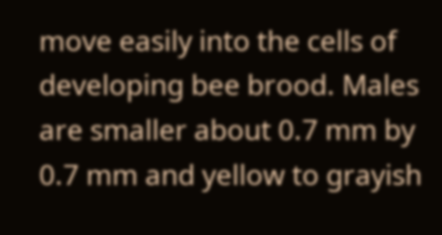move easily into the cells of developing bee brood. Males are smaller about 0.7 mm by 0.7 mm and yellow to grayish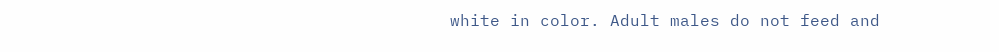white in color. Adult males do not feed and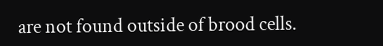are not found outside of brood cells.